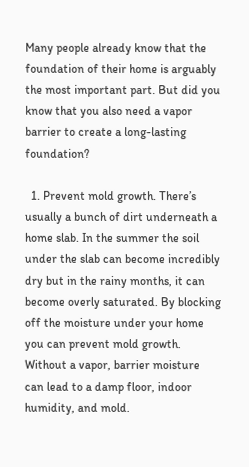Many people already know that the foundation of their home is arguably the most important part. But did you know that you also need a vapor barrier to create a long-lasting foundation?

  1. Prevent mold growth. There’s usually a bunch of dirt underneath a home slab. In the summer the soil under the slab can become incredibly dry but in the rainy months, it can become overly saturated. By blocking off the moisture under your home you can prevent mold growth. Without a vapor, barrier moisture can lead to a damp floor, indoor humidity, and mold.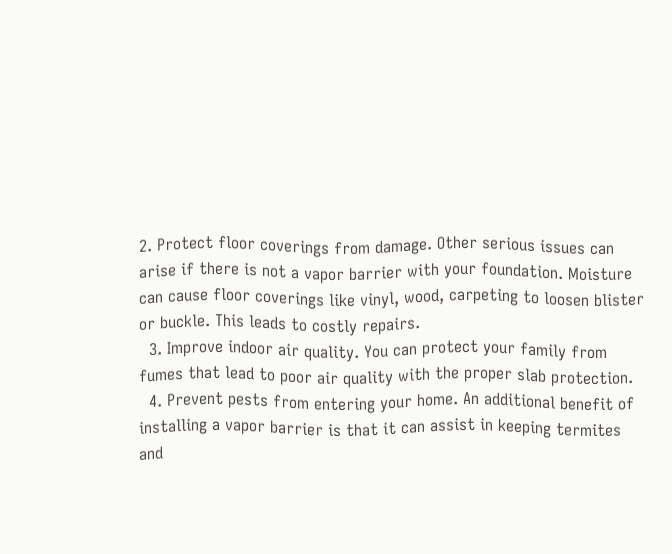2. Protect floor coverings from damage. Other serious issues can arise if there is not a vapor barrier with your foundation. Moisture can cause floor coverings like vinyl, wood, carpeting to loosen blister or buckle. This leads to costly repairs.
  3. Improve indoor air quality. You can protect your family from fumes that lead to poor air quality with the proper slab protection.
  4. Prevent pests from entering your home. An additional benefit of installing a vapor barrier is that it can assist in keeping termites and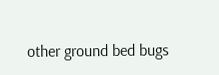other ground bed bugs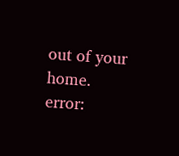out of your home.
error: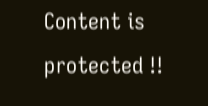Content is protected !!